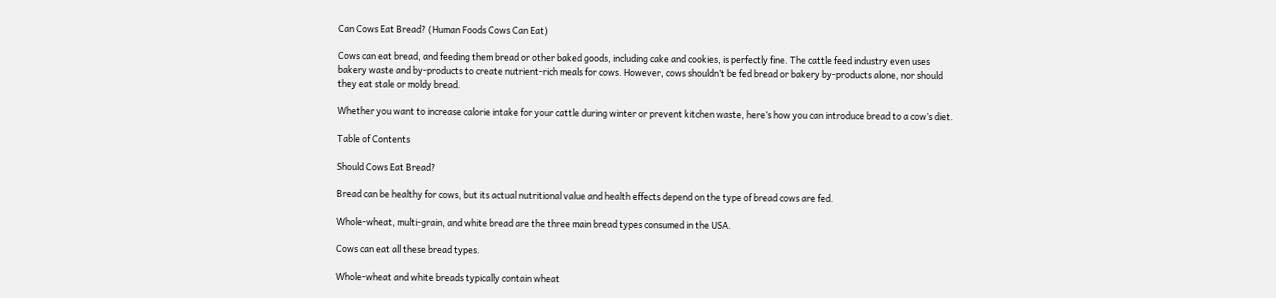Can Cows Eat Bread? (Human Foods Cows Can Eat)

Cows can eat bread, and feeding them bread or other baked goods, including cake and cookies, is perfectly fine. The cattle feed industry even uses bakery waste and by-products to create nutrient-rich meals for cows. However, cows shouldn’t be fed bread or bakery by-products alone, nor should they eat stale or moldy bread.

Whether you want to increase calorie intake for your cattle during winter or prevent kitchen waste, here’s how you can introduce bread to a cow’s diet.

Table of Contents

Should Cows Eat Bread?

Bread can be healthy for cows, but its actual nutritional value and health effects depend on the type of bread cows are fed.

Whole-wheat, multi-grain, and white bread are the three main bread types consumed in the USA.

Cows can eat all these bread types.

Whole-wheat and white breads typically contain wheat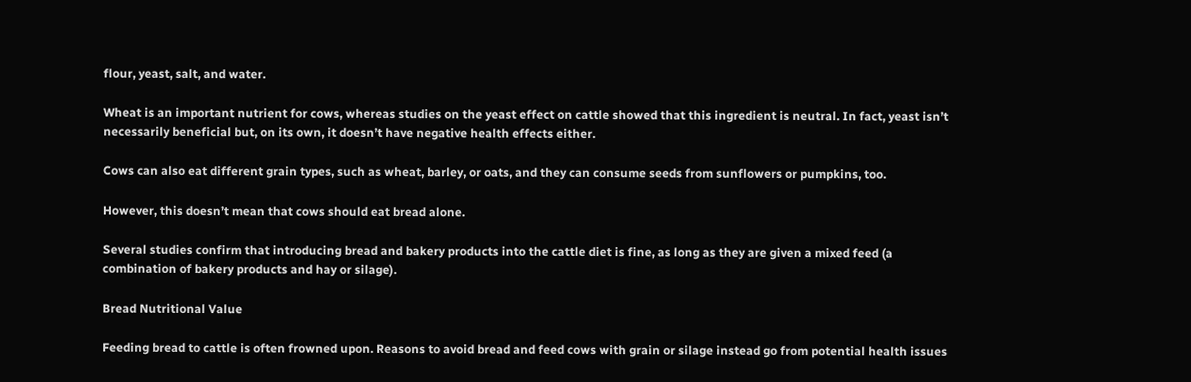flour, yeast, salt, and water.

Wheat is an important nutrient for cows, whereas studies on the yeast effect on cattle showed that this ingredient is neutral. In fact, yeast isn’t necessarily beneficial but, on its own, it doesn’t have negative health effects either.

Cows can also eat different grain types, such as wheat, barley, or oats, and they can consume seeds from sunflowers or pumpkins, too.

However, this doesn’t mean that cows should eat bread alone.

Several studies confirm that introducing bread and bakery products into the cattle diet is fine, as long as they are given a mixed feed (a combination of bakery products and hay or silage).

Bread Nutritional Value

Feeding bread to cattle is often frowned upon. Reasons to avoid bread and feed cows with grain or silage instead go from potential health issues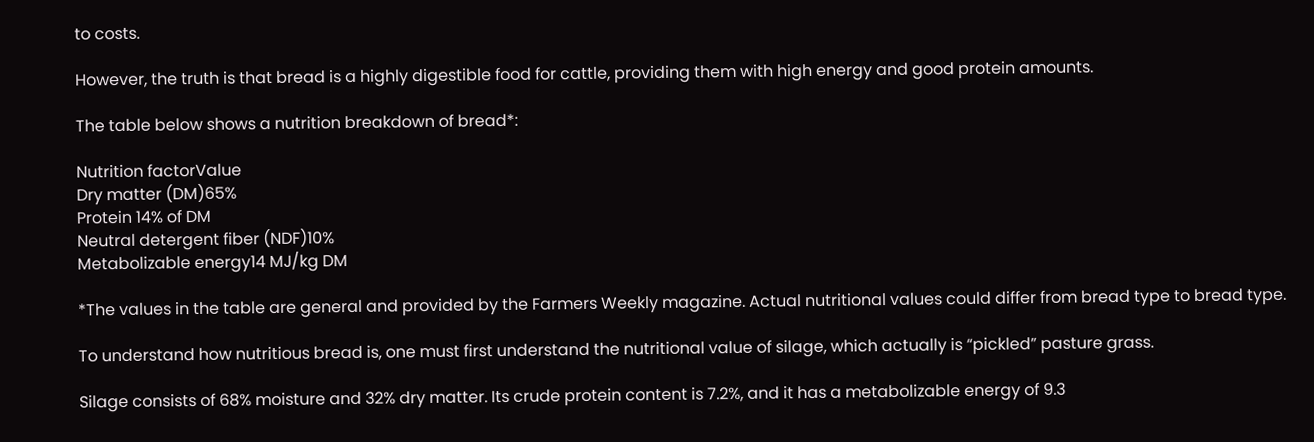to costs.

However, the truth is that bread is a highly digestible food for cattle, providing them with high energy and good protein amounts.

The table below shows a nutrition breakdown of bread*:

Nutrition factorValue
Dry matter (DM)65%
Protein 14% of DM
Neutral detergent fiber (NDF)10%
Metabolizable energy14 MJ/kg DM

*The values in the table are general and provided by the Farmers Weekly magazine. Actual nutritional values could differ from bread type to bread type.

To understand how nutritious bread is, one must first understand the nutritional value of silage, which actually is “pickled” pasture grass.

Silage consists of 68% moisture and 32% dry matter. Its crude protein content is 7.2%, and it has a metabolizable energy of 9.3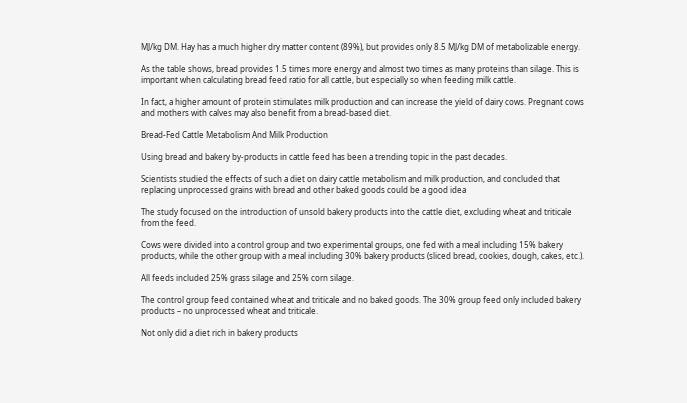MJ/kg DM. Hay has a much higher dry matter content (89%), but provides only 8.5 MJ/kg DM of metabolizable energy.

As the table shows, bread provides 1.5 times more energy and almost two times as many proteins than silage. This is important when calculating bread feed ratio for all cattle, but especially so when feeding milk cattle.

In fact, a higher amount of protein stimulates milk production and can increase the yield of dairy cows. Pregnant cows and mothers with calves may also benefit from a bread-based diet.

Bread-Fed Cattle Metabolism And Milk Production

Using bread and bakery by-products in cattle feed has been a trending topic in the past decades.

Scientists studied the effects of such a diet on dairy cattle metabolism and milk production, and concluded that replacing unprocessed grains with bread and other baked goods could be a good idea

The study focused on the introduction of unsold bakery products into the cattle diet, excluding wheat and triticale from the feed.

Cows were divided into a control group and two experimental groups, one fed with a meal including 15% bakery products, while the other group with a meal including 30% bakery products (sliced bread, cookies, dough, cakes, etc.).

All feeds included 25% grass silage and 25% corn silage.

The control group feed contained wheat and triticale and no baked goods. The 30% group feed only included bakery products – no unprocessed wheat and triticale.

Not only did a diet rich in bakery products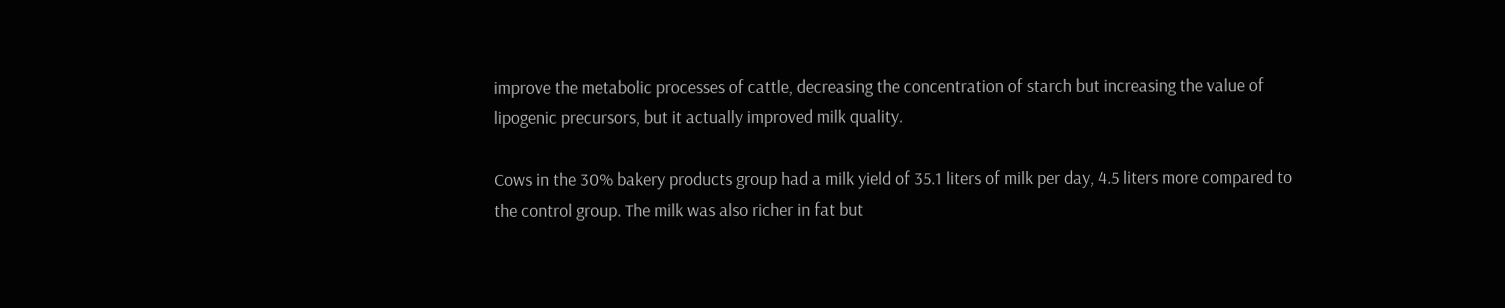improve the metabolic processes of cattle, decreasing the concentration of starch but increasing the value of lipogenic precursors, but it actually improved milk quality.

Cows in the 30% bakery products group had a milk yield of 35.1 liters of milk per day, 4.5 liters more compared to the control group. The milk was also richer in fat but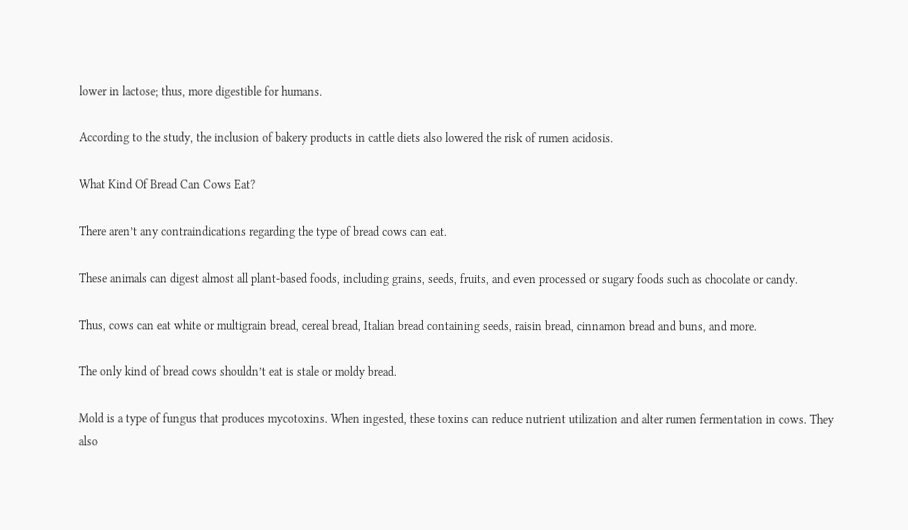lower in lactose; thus, more digestible for humans.

According to the study, the inclusion of bakery products in cattle diets also lowered the risk of rumen acidosis.

What Kind Of Bread Can Cows Eat?

There aren’t any contraindications regarding the type of bread cows can eat.

These animals can digest almost all plant-based foods, including grains, seeds, fruits, and even processed or sugary foods such as chocolate or candy.

Thus, cows can eat white or multigrain bread, cereal bread, Italian bread containing seeds, raisin bread, cinnamon bread and buns, and more.

The only kind of bread cows shouldn’t eat is stale or moldy bread.

Mold is a type of fungus that produces mycotoxins. When ingested, these toxins can reduce nutrient utilization and alter rumen fermentation in cows. They also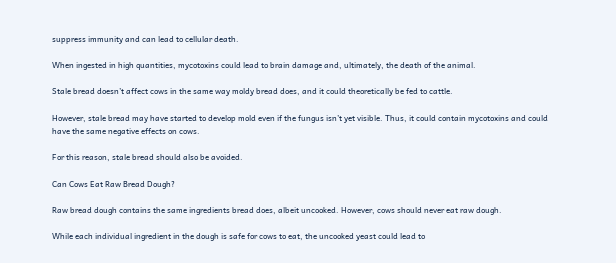suppress immunity and can lead to cellular death.

When ingested in high quantities, mycotoxins could lead to brain damage and, ultimately, the death of the animal.

Stale bread doesn’t affect cows in the same way moldy bread does, and it could theoretically be fed to cattle.

However, stale bread may have started to develop mold even if the fungus isn’t yet visible. Thus, it could contain mycotoxins and could have the same negative effects on cows.

For this reason, stale bread should also be avoided.

Can Cows Eat Raw Bread Dough?

Raw bread dough contains the same ingredients bread does, albeit uncooked. However, cows should never eat raw dough.

While each individual ingredient in the dough is safe for cows to eat, the uncooked yeast could lead to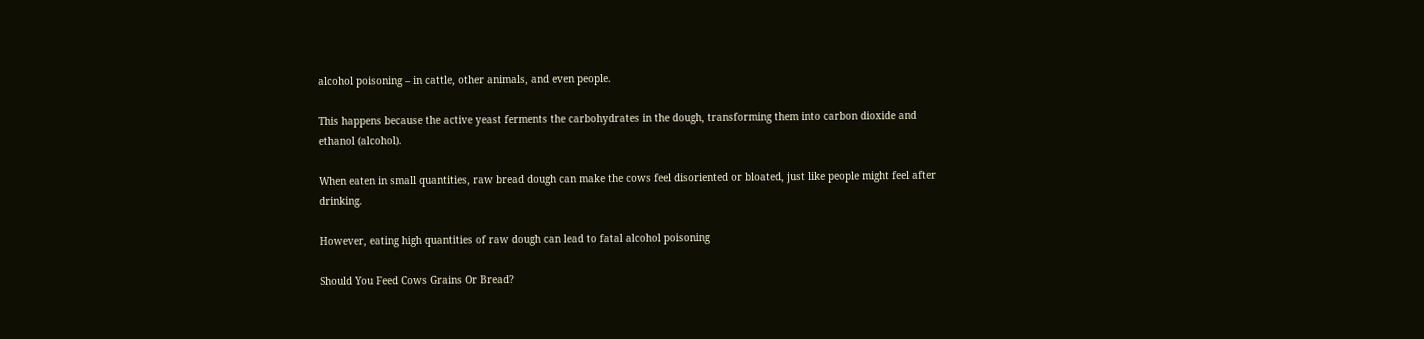alcohol poisoning – in cattle, other animals, and even people.

This happens because the active yeast ferments the carbohydrates in the dough, transforming them into carbon dioxide and ethanol (alcohol).

When eaten in small quantities, raw bread dough can make the cows feel disoriented or bloated, just like people might feel after drinking.

However, eating high quantities of raw dough can lead to fatal alcohol poisoning

Should You Feed Cows Grains Or Bread?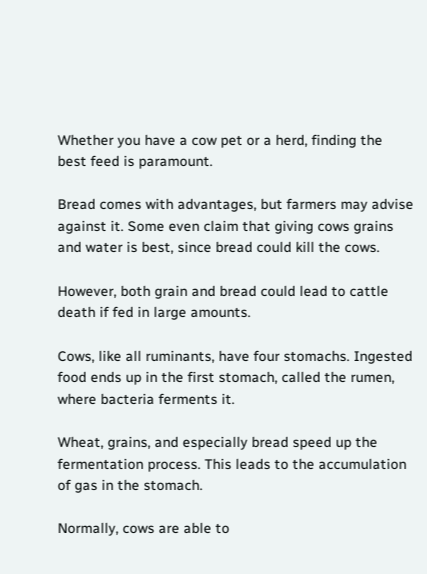Whether you have a cow pet or a herd, finding the best feed is paramount.

Bread comes with advantages, but farmers may advise against it. Some even claim that giving cows grains and water is best, since bread could kill the cows.

However, both grain and bread could lead to cattle death if fed in large amounts.

Cows, like all ruminants, have four stomachs. Ingested food ends up in the first stomach, called the rumen, where bacteria ferments it.

Wheat, grains, and especially bread speed up the fermentation process. This leads to the accumulation of gas in the stomach.

Normally, cows are able to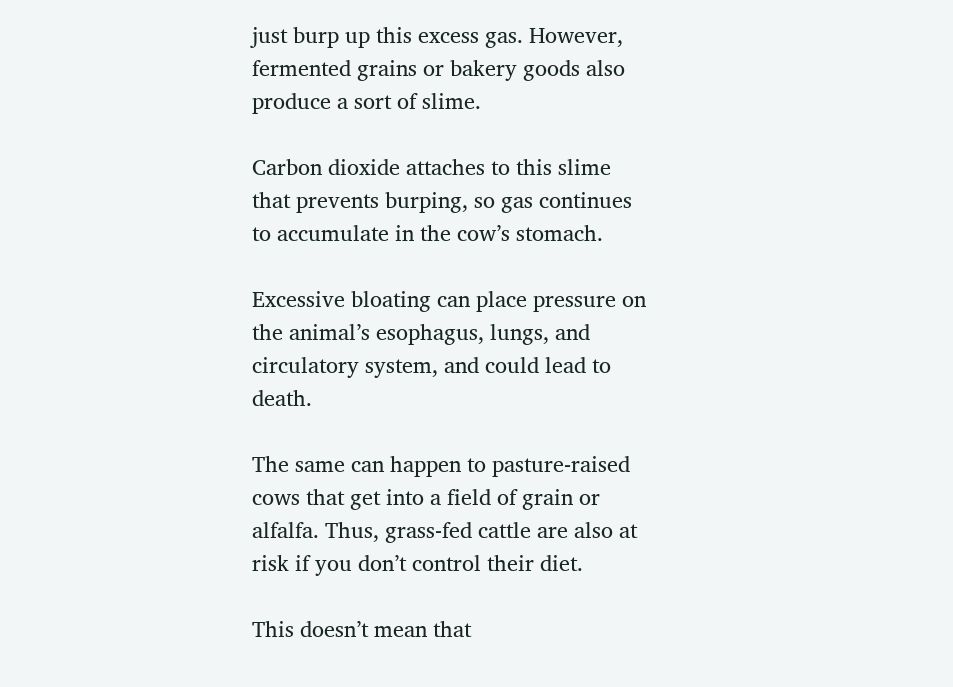just burp up this excess gas. However, fermented grains or bakery goods also produce a sort of slime.

Carbon dioxide attaches to this slime that prevents burping, so gas continues to accumulate in the cow’s stomach.

Excessive bloating can place pressure on the animal’s esophagus, lungs, and circulatory system, and could lead to death.

The same can happen to pasture-raised cows that get into a field of grain or alfalfa. Thus, grass-fed cattle are also at risk if you don’t control their diet.

This doesn’t mean that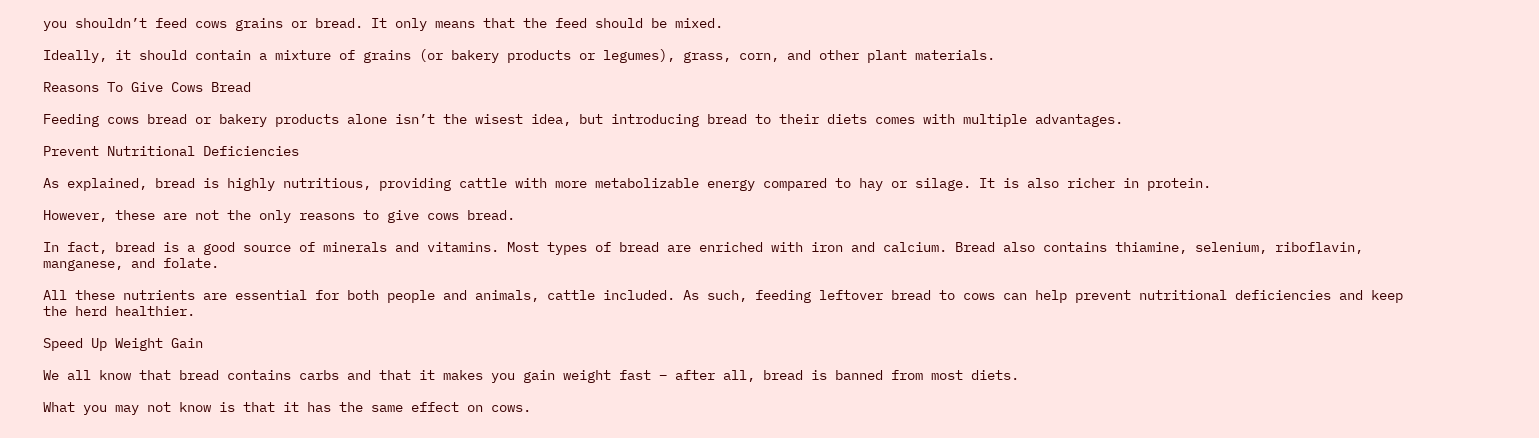you shouldn’t feed cows grains or bread. It only means that the feed should be mixed.

Ideally, it should contain a mixture of grains (or bakery products or legumes), grass, corn, and other plant materials.

Reasons To Give Cows Bread

Feeding cows bread or bakery products alone isn’t the wisest idea, but introducing bread to their diets comes with multiple advantages.

Prevent Nutritional Deficiencies

As explained, bread is highly nutritious, providing cattle with more metabolizable energy compared to hay or silage. It is also richer in protein.

However, these are not the only reasons to give cows bread.

In fact, bread is a good source of minerals and vitamins. Most types of bread are enriched with iron and calcium. Bread also contains thiamine, selenium, riboflavin, manganese, and folate.

All these nutrients are essential for both people and animals, cattle included. As such, feeding leftover bread to cows can help prevent nutritional deficiencies and keep the herd healthier.

Speed Up Weight Gain

We all know that bread contains carbs and that it makes you gain weight fast – after all, bread is banned from most diets.

What you may not know is that it has the same effect on cows.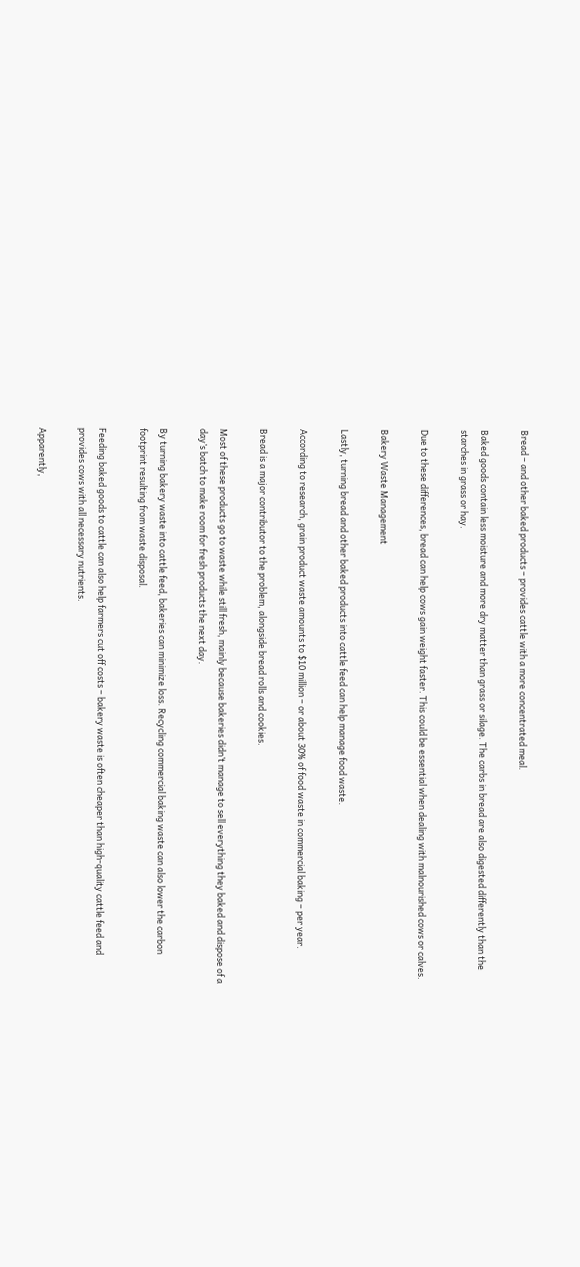Bread – and other baked products – provides cattle with a more concentrated meal.

Baked goods contain less moisture and more dry matter than grass or silage. The carbs in bread are also digested differently than the starches in grass or hay.

Due to these differences, bread can help cows gain weight faster. This could be essential when dealing with malnourished cows or calves.

Bakery Waste Management

Lastly, turning bread and other baked products into cattle feed can help manage food waste.

According to research, grain product waste amounts to $10 million – or about 30% of food waste in commercial baking – per year.

Bread is a major contributor to the problem, alongside bread rolls and cookies.

Most of these products go to waste while still fresh, mainly because bakeries didn’t manage to sell everything they baked and dispose of a day’s batch to make room for fresh products the next day.

By turning bakery waste into cattle feed, bakeries can minimize loss. Recycling commercial baking waste can also lower the carbon footprint resulting from waste disposal.

Feeding baked goods to cattle can also help farmers cut off costs – bakery waste is often cheaper than high-quality cattle feed and provides cows with all necessary nutrients.

Apparently,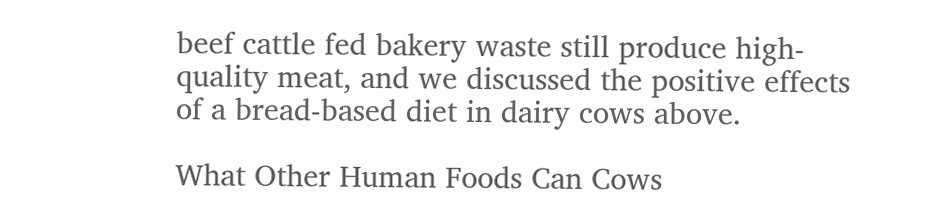beef cattle fed bakery waste still produce high-quality meat, and we discussed the positive effects of a bread-based diet in dairy cows above.

What Other Human Foods Can Cows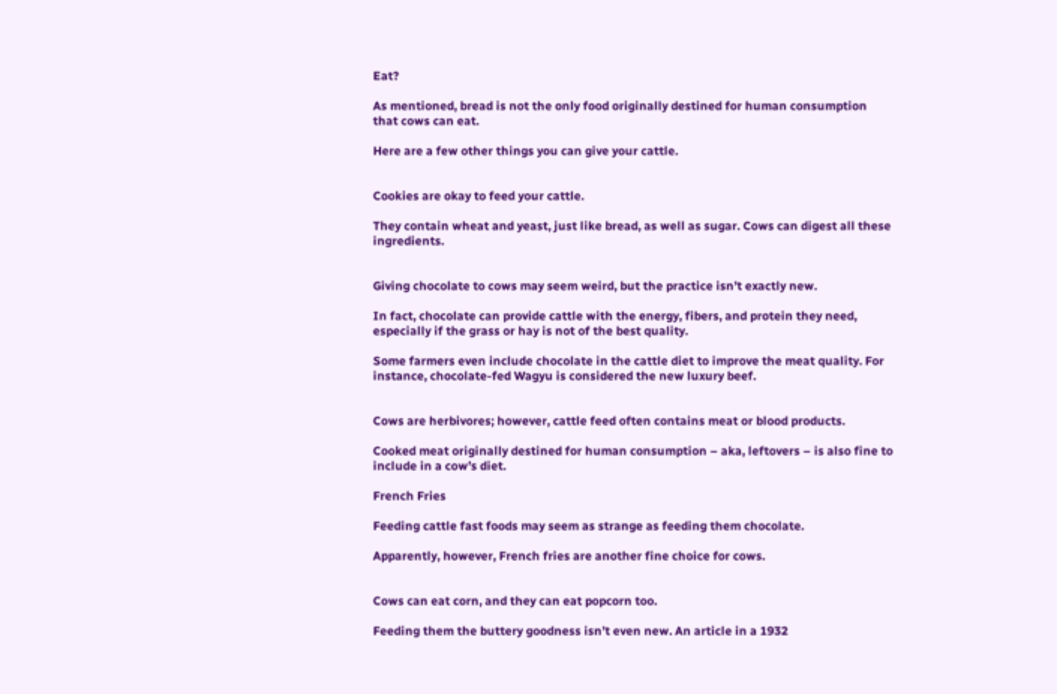Eat?

As mentioned, bread is not the only food originally destined for human consumption that cows can eat.

Here are a few other things you can give your cattle.


Cookies are okay to feed your cattle.

They contain wheat and yeast, just like bread, as well as sugar. Cows can digest all these ingredients.


Giving chocolate to cows may seem weird, but the practice isn’t exactly new.

In fact, chocolate can provide cattle with the energy, fibers, and protein they need, especially if the grass or hay is not of the best quality.

Some farmers even include chocolate in the cattle diet to improve the meat quality. For instance, chocolate-fed Wagyu is considered the new luxury beef.


Cows are herbivores; however, cattle feed often contains meat or blood products.

Cooked meat originally destined for human consumption – aka, leftovers – is also fine to include in a cow’s diet.

French Fries

Feeding cattle fast foods may seem as strange as feeding them chocolate.

Apparently, however, French fries are another fine choice for cows.


Cows can eat corn, and they can eat popcorn too.

Feeding them the buttery goodness isn’t even new. An article in a 1932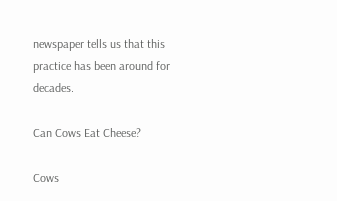newspaper tells us that this practice has been around for decades.

Can Cows Eat Cheese?

Cows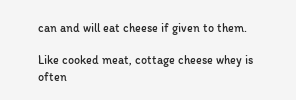can and will eat cheese if given to them.

Like cooked meat, cottage cheese whey is often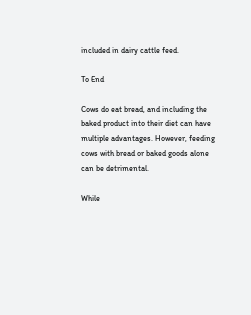included in dairy cattle feed.

To End

Cows do eat bread, and including the baked product into their diet can have multiple advantages. However, feeding cows with bread or baked goods alone can be detrimental.

While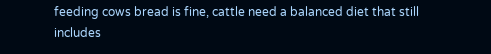feeding cows bread is fine, cattle need a balanced diet that still includes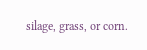silage, grass, or corn.